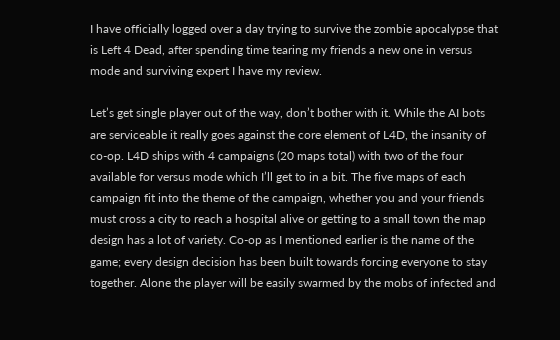I have officially logged over a day trying to survive the zombie apocalypse that is Left 4 Dead, after spending time tearing my friends a new one in versus mode and surviving expert I have my review.

Let’s get single player out of the way, don’t bother with it. While the AI bots are serviceable it really goes against the core element of L4D, the insanity of co-op. L4D ships with 4 campaigns (20 maps total) with two of the four available for versus mode which I’ll get to in a bit. The five maps of each campaign fit into the theme of the campaign, whether you and your friends must cross a city to reach a hospital alive or getting to a small town the map design has a lot of variety. Co-op as I mentioned earlier is the name of the game; every design decision has been built towards forcing everyone to stay together. Alone the player will be easily swarmed by the mobs of infected and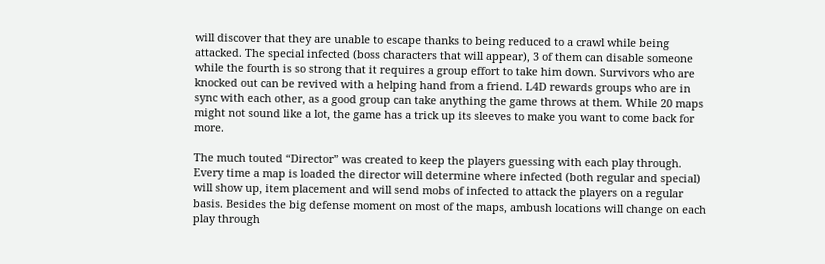will discover that they are unable to escape thanks to being reduced to a crawl while being attacked. The special infected (boss characters that will appear), 3 of them can disable someone while the fourth is so strong that it requires a group effort to take him down. Survivors who are knocked out can be revived with a helping hand from a friend. L4D rewards groups who are in sync with each other, as a good group can take anything the game throws at them. While 20 maps might not sound like a lot, the game has a trick up its sleeves to make you want to come back for more.

The much touted “Director” was created to keep the players guessing with each play through. Every time a map is loaded the director will determine where infected (both regular and special) will show up, item placement and will send mobs of infected to attack the players on a regular basis. Besides the big defense moment on most of the maps, ambush locations will change on each play through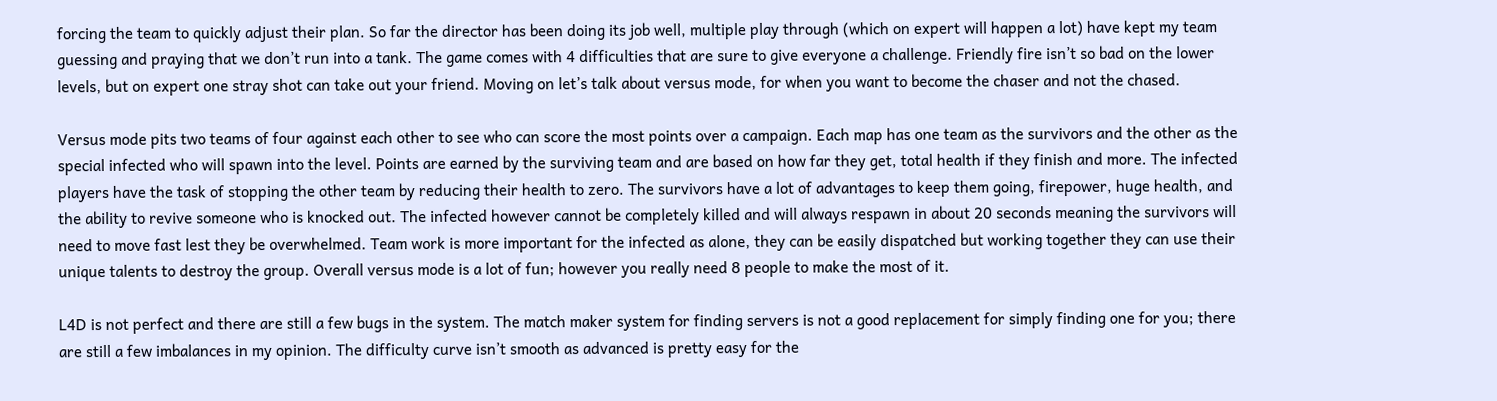forcing the team to quickly adjust their plan. So far the director has been doing its job well, multiple play through (which on expert will happen a lot) have kept my team guessing and praying that we don’t run into a tank. The game comes with 4 difficulties that are sure to give everyone a challenge. Friendly fire isn’t so bad on the lower levels, but on expert one stray shot can take out your friend. Moving on let’s talk about versus mode, for when you want to become the chaser and not the chased.

Versus mode pits two teams of four against each other to see who can score the most points over a campaign. Each map has one team as the survivors and the other as the special infected who will spawn into the level. Points are earned by the surviving team and are based on how far they get, total health if they finish and more. The infected players have the task of stopping the other team by reducing their health to zero. The survivors have a lot of advantages to keep them going, firepower, huge health, and the ability to revive someone who is knocked out. The infected however cannot be completely killed and will always respawn in about 20 seconds meaning the survivors will need to move fast lest they be overwhelmed. Team work is more important for the infected as alone, they can be easily dispatched but working together they can use their unique talents to destroy the group. Overall versus mode is a lot of fun; however you really need 8 people to make the most of it.

L4D is not perfect and there are still a few bugs in the system. The match maker system for finding servers is not a good replacement for simply finding one for you; there are still a few imbalances in my opinion. The difficulty curve isn’t smooth as advanced is pretty easy for the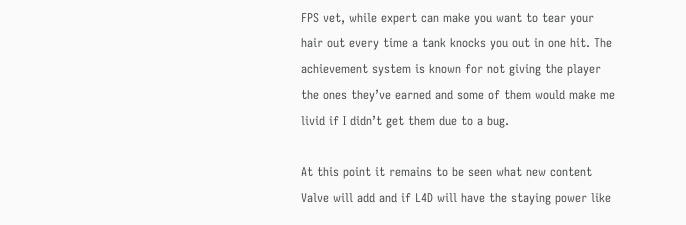FPS vet, while expert can make you want to tear your hair out every time a tank knocks you out in one hit. The achievement system is known for not giving the player the ones they’ve earned and some of them would make me livid if I didn’t get them due to a bug.

At this point it remains to be seen what new content Valve will add and if L4D will have the staying power like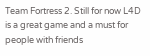Team Fortress 2. Still for now L4D is a great game and a must for people with friends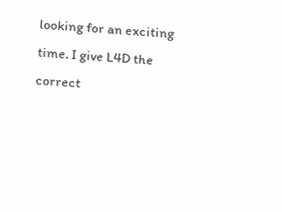looking for an exciting time. I give L4D the correct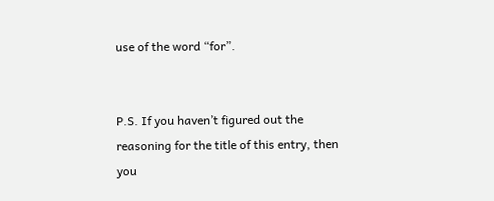use of the word “for”.


P.S. If you haven’t figured out the reasoning for the title of this entry, then you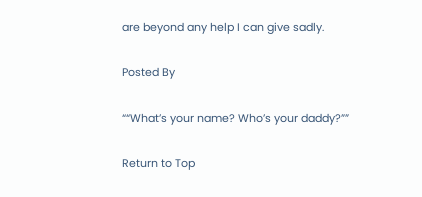are beyond any help I can give sadly.

Posted By

““What’s your name? Who’s your daddy?””

Return to Top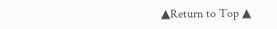▲Return to Top ▲